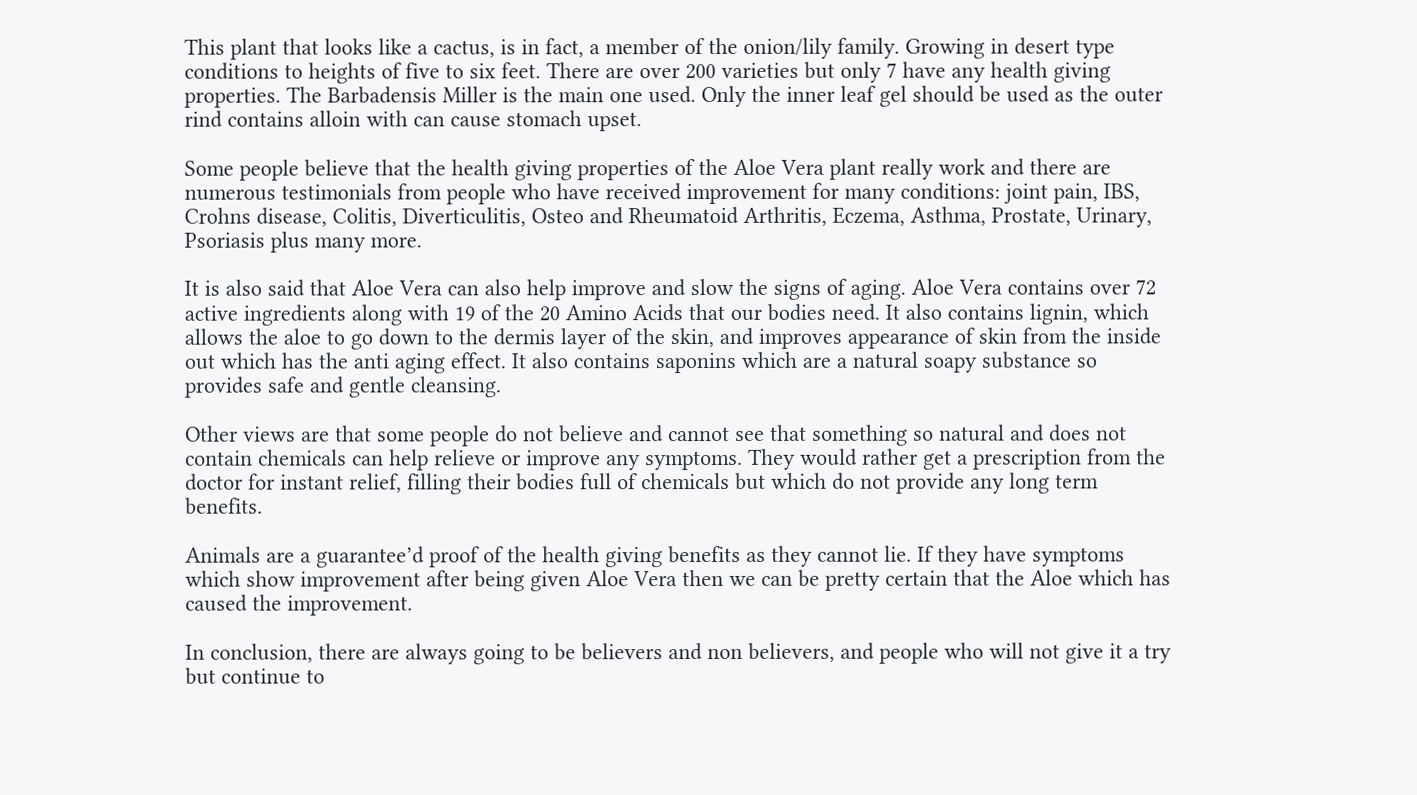This plant that looks like a cactus, is in fact, a member of the onion/lily family. Growing in desert type conditions to heights of five to six feet. There are over 200 varieties but only 7 have any health giving properties. The Barbadensis Miller is the main one used. Only the inner leaf gel should be used as the outer rind contains alloin with can cause stomach upset.

Some people believe that the health giving properties of the Aloe Vera plant really work and there are numerous testimonials from people who have received improvement for many conditions: joint pain, IBS, Crohns disease, Colitis, Diverticulitis, Osteo and Rheumatoid Arthritis, Eczema, Asthma, Prostate, Urinary, Psoriasis plus many more.

It is also said that Aloe Vera can also help improve and slow the signs of aging. Aloe Vera contains over 72 active ingredients along with 19 of the 20 Amino Acids that our bodies need. It also contains lignin, which allows the aloe to go down to the dermis layer of the skin, and improves appearance of skin from the inside out which has the anti aging effect. It also contains saponins which are a natural soapy substance so provides safe and gentle cleansing.

Other views are that some people do not believe and cannot see that something so natural and does not contain chemicals can help relieve or improve any symptoms. They would rather get a prescription from the doctor for instant relief, filling their bodies full of chemicals but which do not provide any long term benefits.

Animals are a guarantee’d proof of the health giving benefits as they cannot lie. If they have symptoms which show improvement after being given Aloe Vera then we can be pretty certain that the Aloe which has caused the improvement.

In conclusion, there are always going to be believers and non believers, and people who will not give it a try but continue to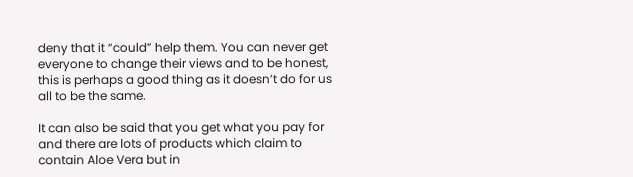deny that it “could” help them. You can never get everyone to change their views and to be honest, this is perhaps a good thing as it doesn’t do for us all to be the same.

It can also be said that you get what you pay for and there are lots of products which claim to contain Aloe Vera but in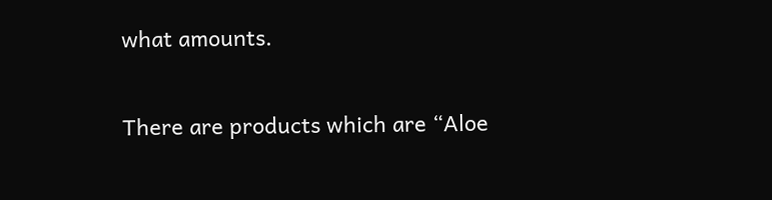what amounts.

There are products which are “Aloe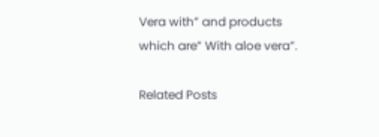Vera with” and products which are” With aloe vera”.

Related Posts